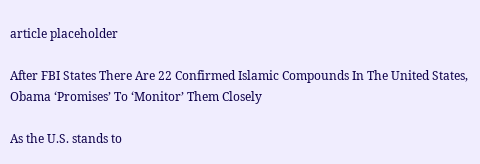article placeholder

After FBI States There Are 22 Confirmed Islamic Compounds In The United States, Obama ‘Promises’ To ‘Monitor’ Them Closely

As the U.S. stands to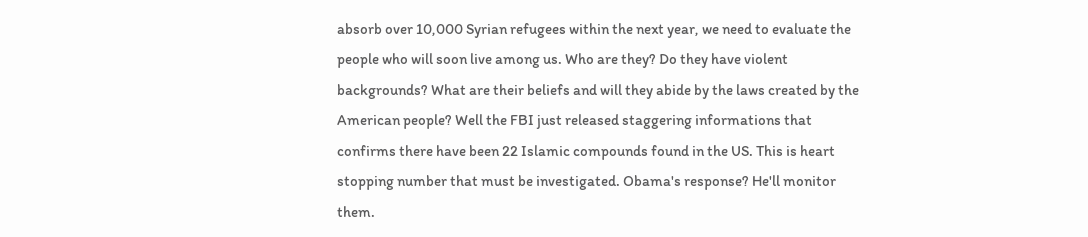absorb over 10,000 Syrian refugees within the next year, we need to evaluate the people who will soon live among us. Who are they? Do they have violent backgrounds? What are their beliefs and will they abide by the laws created by the American people? Well the FBI just released staggering informations that confirms there have been 22 Islamic compounds found in the US. This is heart stopping number that must be investigated. Obama's response? He'll monitor them.